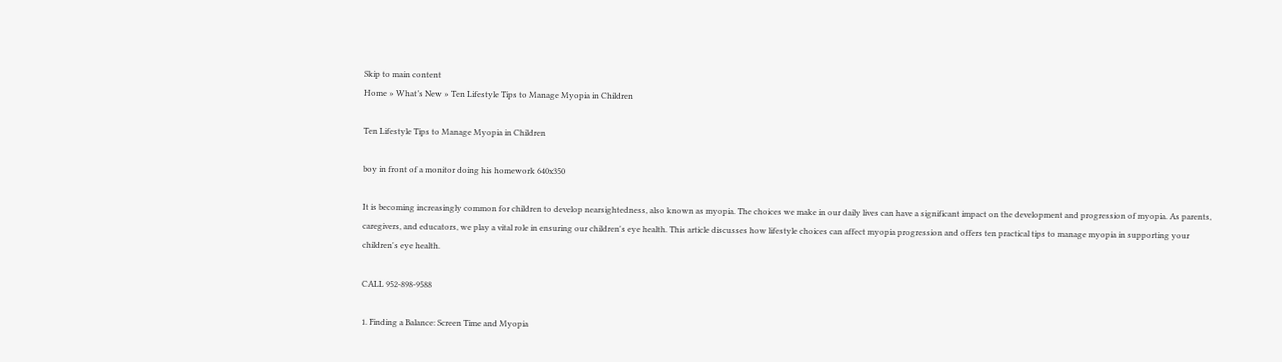Skip to main content
Home » What’s New » Ten Lifestyle Tips to Manage Myopia in Children

Ten Lifestyle Tips to Manage Myopia in Children

boy in front of a monitor doing his homework 640x350

It is becoming increasingly common for children to develop nearsightedness, also known as myopia. The choices we make in our daily lives can have a significant impact on the development and progression of myopia. As parents, caregivers, and educators, we play a vital role in ensuring our children's eye health. This article discusses how lifestyle choices can affect myopia progression and offers ten practical tips to manage myopia in supporting your children's eye health.

CALL 952-898-9588

1. Finding a Balance: Screen Time and Myopia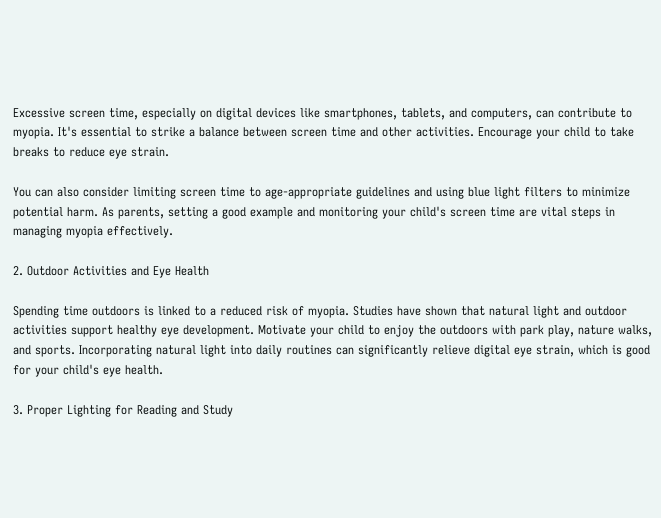Excessive screen time, especially on digital devices like smartphones, tablets, and computers, can contribute to myopia. It's essential to strike a balance between screen time and other activities. Encourage your child to take breaks to reduce eye strain.

You can also consider limiting screen time to age-appropriate guidelines and using blue light filters to minimize potential harm. As parents, setting a good example and monitoring your child's screen time are vital steps in managing myopia effectively.

2. Outdoor Activities and Eye Health

Spending time outdoors is linked to a reduced risk of myopia. Studies have shown that natural light and outdoor activities support healthy eye development. Motivate your child to enjoy the outdoors with park play, nature walks, and sports. Incorporating natural light into daily routines can significantly relieve digital eye strain, which is good for your child's eye health.

3. Proper Lighting for Reading and Study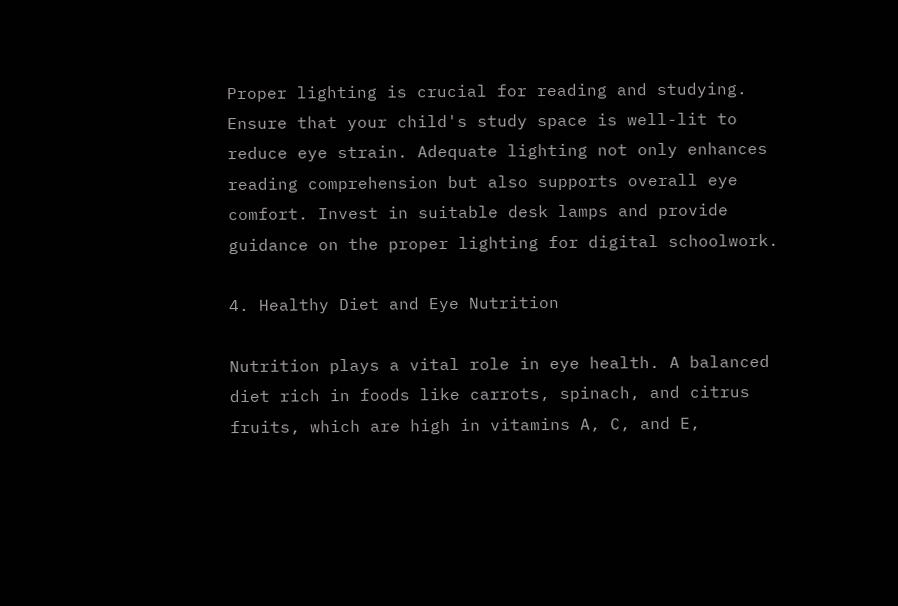Proper lighting is crucial for reading and studying. Ensure that your child's study space is well-lit to reduce eye strain. Adequate lighting not only enhances reading comprehension but also supports overall eye comfort. Invest in suitable desk lamps and provide guidance on the proper lighting for digital schoolwork.

4. Healthy Diet and Eye Nutrition

Nutrition plays a vital role in eye health. A balanced diet rich in foods like carrots, spinach, and citrus fruits, which are high in vitamins A, C, and E,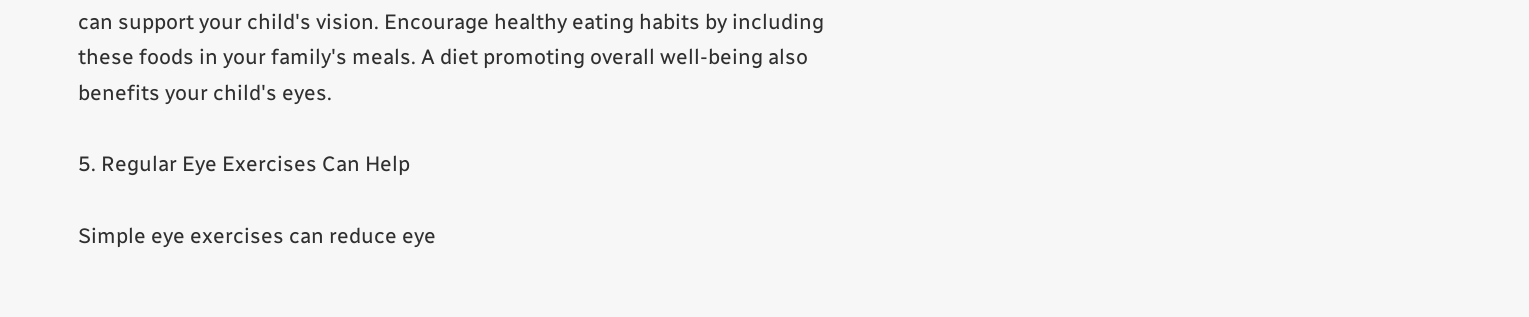can support your child's vision. Encourage healthy eating habits by including these foods in your family's meals. A diet promoting overall well-being also benefits your child's eyes.

5. Regular Eye Exercises Can Help

Simple eye exercises can reduce eye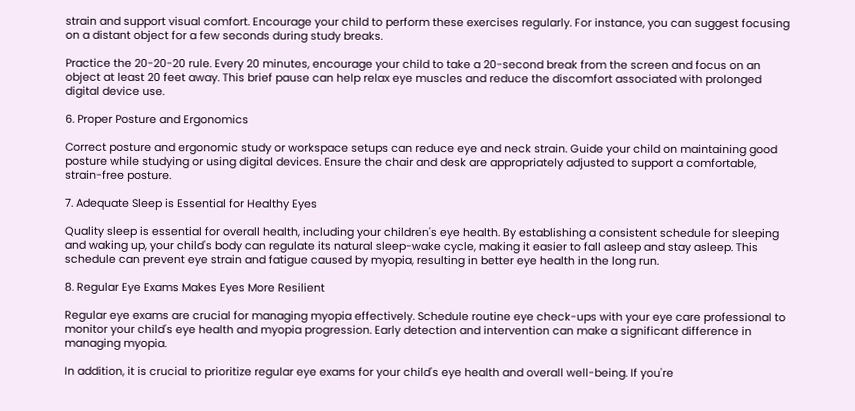strain and support visual comfort. Encourage your child to perform these exercises regularly. For instance, you can suggest focusing on a distant object for a few seconds during study breaks.

Practice the 20-20-20 rule. Every 20 minutes, encourage your child to take a 20-second break from the screen and focus on an object at least 20 feet away. This brief pause can help relax eye muscles and reduce the discomfort associated with prolonged digital device use.

6. Proper Posture and Ergonomics

Correct posture and ergonomic study or workspace setups can reduce eye and neck strain. Guide your child on maintaining good posture while studying or using digital devices. Ensure the chair and desk are appropriately adjusted to support a comfortable, strain-free posture.

7. Adequate Sleep is Essential for Healthy Eyes

Quality sleep is essential for overall health, including your children's eye health. By establishing a consistent schedule for sleeping and waking up, your child's body can regulate its natural sleep-wake cycle, making it easier to fall asleep and stay asleep. This schedule can prevent eye strain and fatigue caused by myopia, resulting in better eye health in the long run.

8. Regular Eye Exams Makes Eyes More Resilient

Regular eye exams are crucial for managing myopia effectively. Schedule routine eye check-ups with your eye care professional to monitor your child's eye health and myopia progression. Early detection and intervention can make a significant difference in managing myopia.

In addition, it is crucial to prioritize regular eye exams for your child's eye health and overall well-being. If you're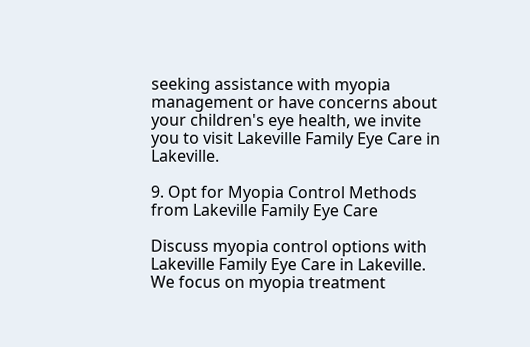seeking assistance with myopia management or have concerns about your children's eye health, we invite you to visit Lakeville Family Eye Care in Lakeville.

9. Opt for Myopia Control Methods from Lakeville Family Eye Care

Discuss myopia control options with Lakeville Family Eye Care in Lakeville. We focus on myopia treatment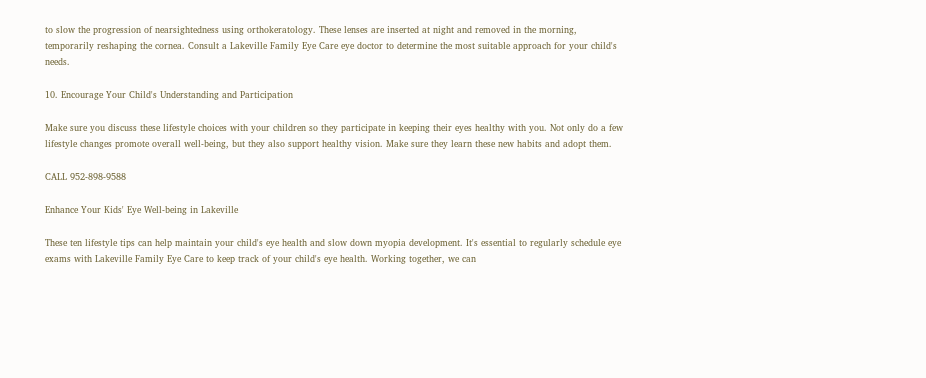to slow the progression of nearsightedness using orthokeratology. These lenses are inserted at night and removed in the morning, temporarily reshaping the cornea. Consult a Lakeville Family Eye Care eye doctor to determine the most suitable approach for your child's needs.

10. Encourage Your Child's Understanding and Participation

Make sure you discuss these lifestyle choices with your children so they participate in keeping their eyes healthy with you. Not only do a few lifestyle changes promote overall well-being, but they also support healthy vision. Make sure they learn these new habits and adopt them.

CALL 952-898-9588

Enhance Your Kids' Eye Well-being in Lakeville

These ten lifestyle tips can help maintain your child's eye health and slow down myopia development. It's essential to regularly schedule eye exams with Lakeville Family Eye Care to keep track of your child's eye health. Working together, we can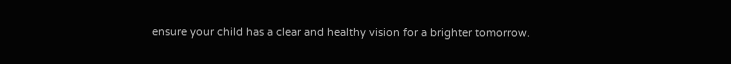ensure your child has a clear and healthy vision for a brighter tomorrow.